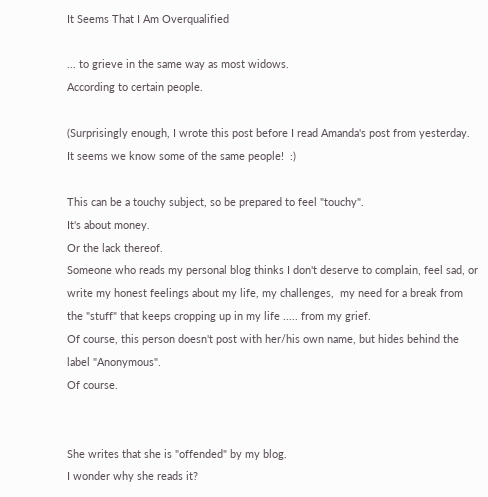It Seems That I Am Overqualified

... to grieve in the same way as most widows.
According to certain people.

(Surprisingly enough, I wrote this post before I read Amanda's post from yesterday.  It seems we know some of the same people!  :)

This can be a touchy subject, so be prepared to feel "touchy".
It's about money.
Or the lack thereof.
Someone who reads my personal blog thinks I don't deserve to complain, feel sad, or write my honest feelings about my life, my challenges,  my need for a break from the "stuff" that keeps cropping up in my life ..... from my grief.
Of course, this person doesn't post with her/his own name, but hides behind the label "Anonymous".
Of course.


She writes that she is "offended" by my blog.
I wonder why she reads it?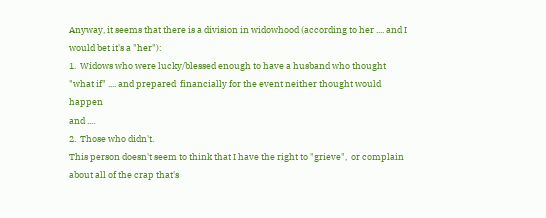Anyway, it seems that there is a division in widowhood (according to her .... and I would bet it's a "her"):
1.  Widows who were lucky/blessed enough to have a husband who thought "what if" .... and prepared  financially for the event neither thought would happen
and ....
2.  Those who didn't.
This person doesn't seem to think that I have the right to "grieve",  or complain about all of the crap that's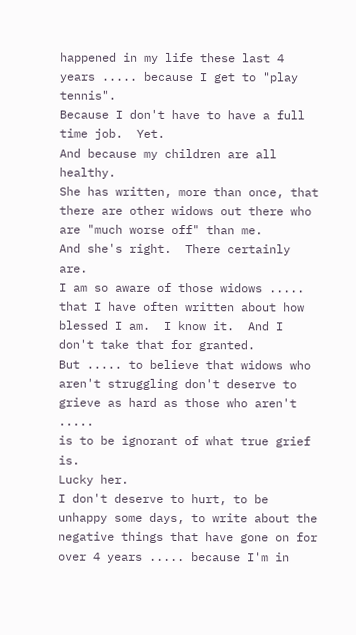happened in my life these last 4 years ..... because I get to "play tennis".
Because I don't have to have a full time job.  Yet.
And because my children are all healthy.
She has written, more than once, that there are other widows out there who are "much worse off" than me.
And she's right.  There certainly are.
I am so aware of those widows ..... that I have often written about how blessed I am.  I know it.  And I don't take that for granted.
But ..... to believe that widows who aren't struggling don't deserve to grieve as hard as those who aren't .....
is to be ignorant of what true grief is.
Lucky her.
I don't deserve to hurt, to be unhappy some days, to write about the negative things that have gone on for over 4 years ..... because I'm in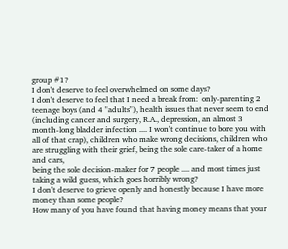group #1?
I don't deserve to feel overwhelmed on some days?
I don't deserve to feel that I need a break from:  only-parenting 2 teenage boys (and 4 "adults"), health issues that never seem to end (including cancer and surgery, R.A., depression, an almost 3 month-long bladder infection .... I won't continue to bore you with all of that crap), children who make wrong decisions, children who are struggling with their grief, being the sole care-taker of a home and cars,
being the sole decision-maker for 7 people .... and most times just taking a wild guess, which goes horribly wrong?
I don't deserve to grieve openly and honestly because I have more money than some people?
How many of you have found that having money means that your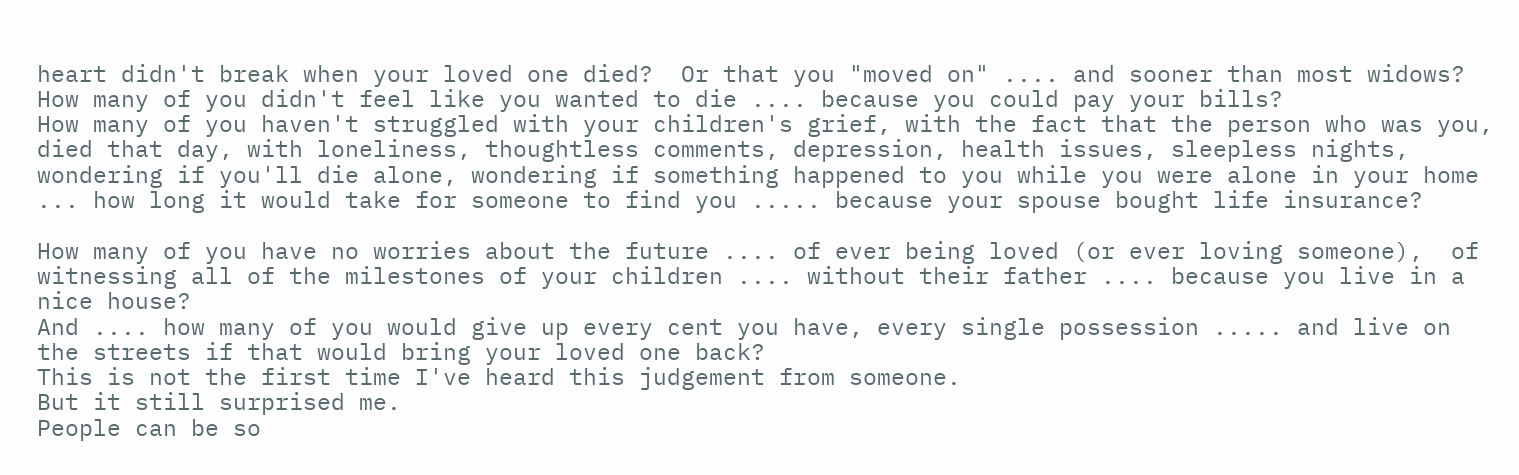heart didn't break when your loved one died?  Or that you "moved on" .... and sooner than most widows?
How many of you didn't feel like you wanted to die .... because you could pay your bills?
How many of you haven't struggled with your children's grief, with the fact that the person who was you, died that day, with loneliness, thoughtless comments, depression, health issues, sleepless nights, wondering if you'll die alone, wondering if something happened to you while you were alone in your home ... how long it would take for someone to find you ..... because your spouse bought life insurance?

How many of you have no worries about the future .... of ever being loved (or ever loving someone),  of witnessing all of the milestones of your children .... without their father .... because you live in a nice house?
And .... how many of you would give up every cent you have, every single possession ..... and live on the streets if that would bring your loved one back?
This is not the first time I've heard this judgement from someone.
But it still surprised me.
People can be so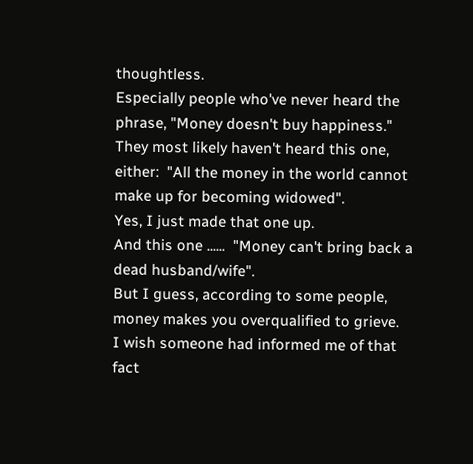thoughtless.
Especially people who've never heard the phrase, "Money doesn't buy happiness."
They most likely haven't heard this one, either:  "All the money in the world cannot make up for becoming widowed".
Yes, I just made that one up.
And this one ......  "Money can't bring back a dead husband/wife".
But I guess, according to some people, money makes you overqualified to grieve.
I wish someone had informed me of that fact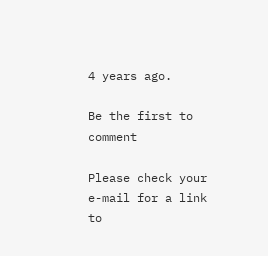4 years ago.

Be the first to comment

Please check your e-mail for a link to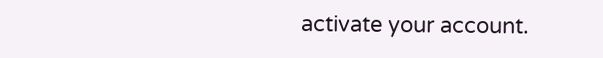activate your account.